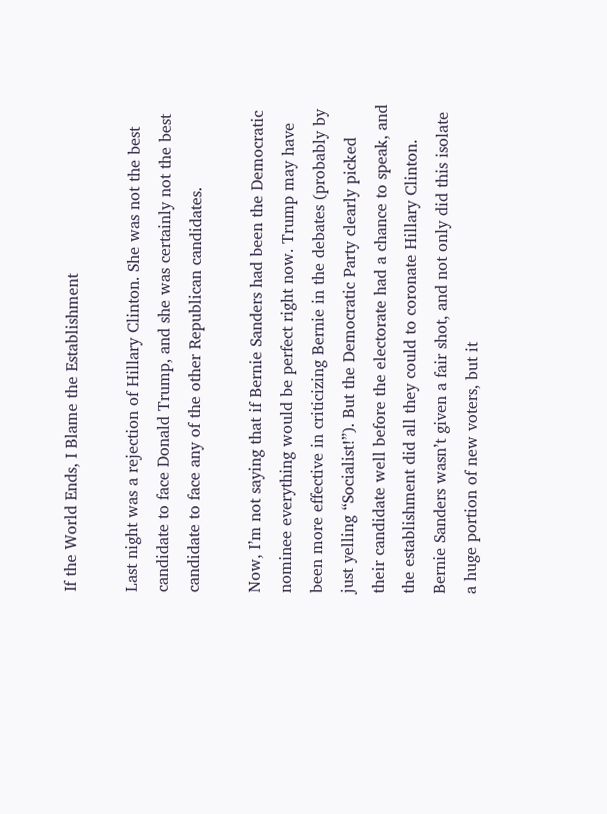If the World Ends, I Blame the Establishment

Last night was a rejection of Hillary Clinton. She was not the best candidate to face Donald Trump, and she was certainly not the best candidate to face any of the other Republican candidates.

Now, I’m not saying that if Bernie Sanders had been the Democratic nominee everything would be perfect right now. Trump may have been more effective in criticizing Bernie in the debates (probably by just yelling “Socialist!”). But the Democratic Party clearly picked their candidate well before the electorate had a chance to speak, and the establishment did all they could to coronate Hillary Clinton. Bernie Sanders wasn’t given a fair shot, and not only did this isolate a huge portion of new voters, but it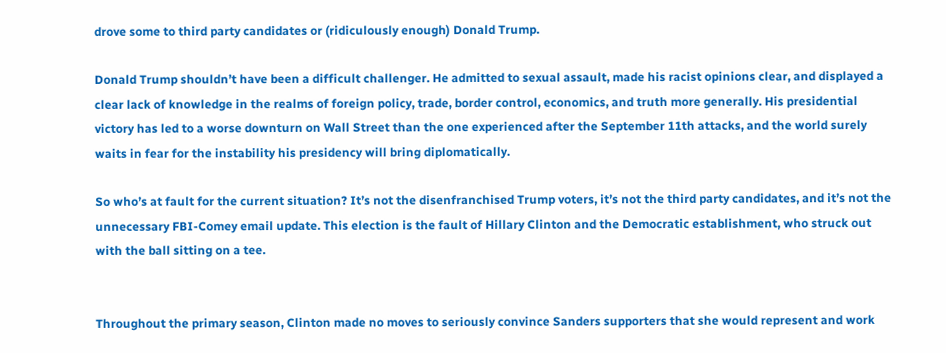drove some to third party candidates or (ridiculously enough) Donald Trump.

Donald Trump shouldn’t have been a difficult challenger. He admitted to sexual assault, made his racist opinions clear, and displayed a clear lack of knowledge in the realms of foreign policy, trade, border control, economics, and truth more generally. His presidential victory has led to a worse downturn on Wall Street than the one experienced after the September 11th attacks, and the world surely waits in fear for the instability his presidency will bring diplomatically.

So who’s at fault for the current situation? It’s not the disenfranchised Trump voters, it’s not the third party candidates, and it’s not the unnecessary FBI-Comey email update. This election is the fault of Hillary Clinton and the Democratic establishment, who struck out with the ball sitting on a tee.


Throughout the primary season, Clinton made no moves to seriously convince Sanders supporters that she would represent and work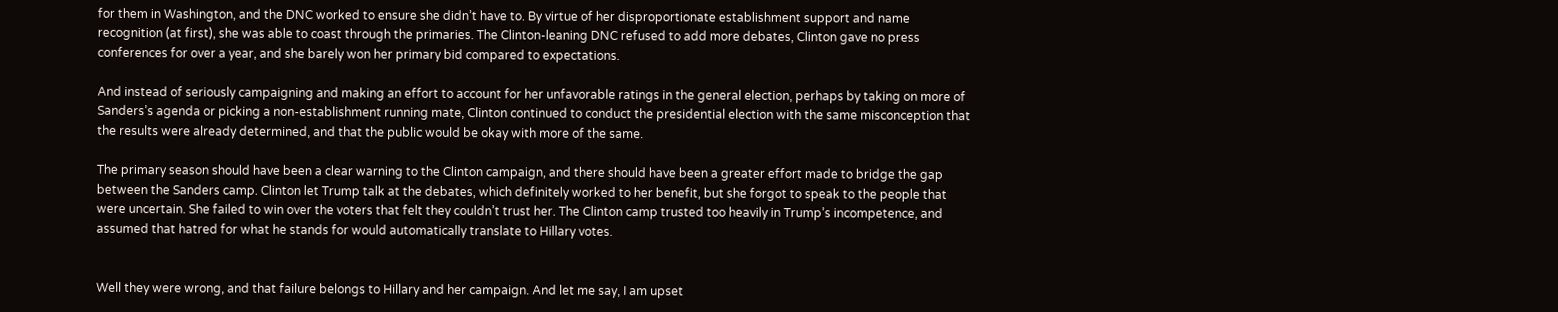for them in Washington, and the DNC worked to ensure she didn’t have to. By virtue of her disproportionate establishment support and name recognition (at first), she was able to coast through the primaries. The Clinton-leaning DNC refused to add more debates, Clinton gave no press conferences for over a year, and she barely won her primary bid compared to expectations.

And instead of seriously campaigning and making an effort to account for her unfavorable ratings in the general election, perhaps by taking on more of Sanders’s agenda or picking a non-establishment running mate, Clinton continued to conduct the presidential election with the same misconception that the results were already determined, and that the public would be okay with more of the same.

The primary season should have been a clear warning to the Clinton campaign, and there should have been a greater effort made to bridge the gap between the Sanders camp. Clinton let Trump talk at the debates, which definitely worked to her benefit, but she forgot to speak to the people that were uncertain. She failed to win over the voters that felt they couldn’t trust her. The Clinton camp trusted too heavily in Trump’s incompetence, and assumed that hatred for what he stands for would automatically translate to Hillary votes.


Well they were wrong, and that failure belongs to Hillary and her campaign. And let me say, I am upset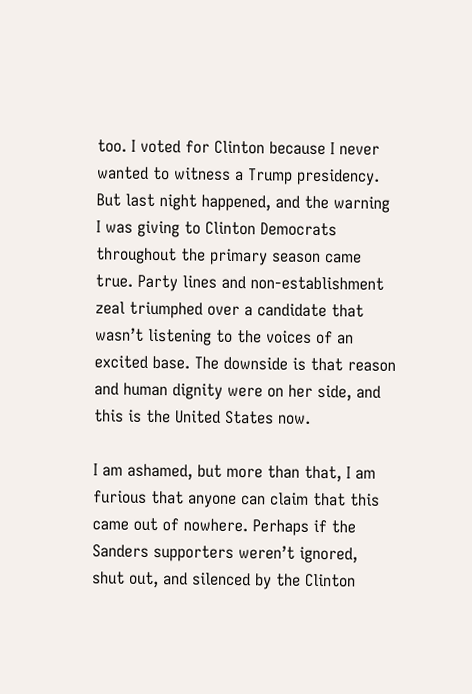too. I voted for Clinton because I never wanted to witness a Trump presidency. But last night happened, and the warning I was giving to Clinton Democrats throughout the primary season came true. Party lines and non-establishment zeal triumphed over a candidate that wasn’t listening to the voices of an excited base. The downside is that reason and human dignity were on her side, and this is the United States now.

I am ashamed, but more than that, I am furious that anyone can claim that this came out of nowhere. Perhaps if the Sanders supporters weren’t ignored, shut out, and silenced by the Clinton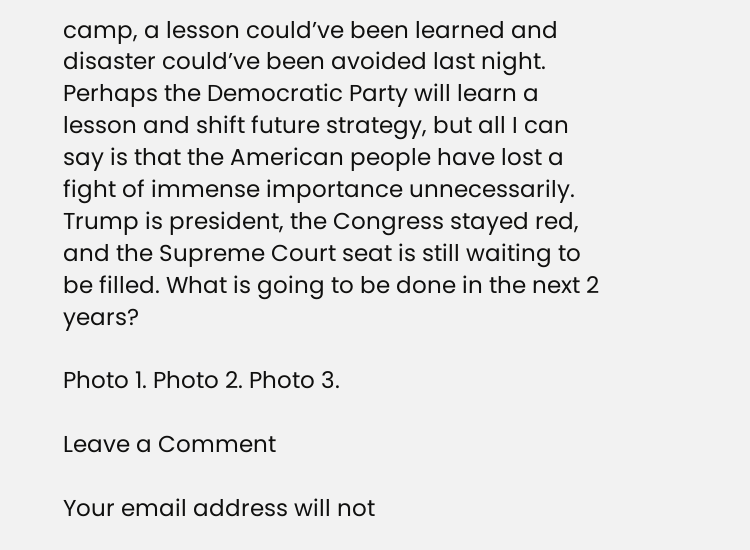camp, a lesson could’ve been learned and disaster could’ve been avoided last night. Perhaps the Democratic Party will learn a lesson and shift future strategy, but all I can say is that the American people have lost a fight of immense importance unnecessarily. Trump is president, the Congress stayed red, and the Supreme Court seat is still waiting to be filled. What is going to be done in the next 2 years?

Photo 1. Photo 2. Photo 3.

Leave a Comment

Your email address will not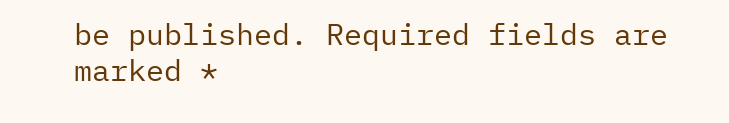be published. Required fields are marked *